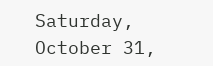Saturday, October 31,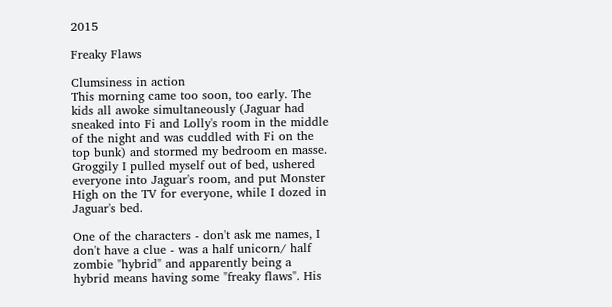2015

Freaky Flaws

Clumsiness in action
This morning came too soon, too early. The kids all awoke simultaneously (Jaguar had sneaked into Fi and Lolly's room in the middle of the night and was cuddled with Fi on the top bunk) and stormed my bedroom en masse. Groggily I pulled myself out of bed, ushered everyone into Jaguar's room, and put Monster High on the TV for everyone, while I dozed in Jaguar's bed.

One of the characters - don't ask me names, I don't have a clue - was a half unicorn/ half zombie "hybrid" and apparently being a hybrid means having some "freaky flaws". His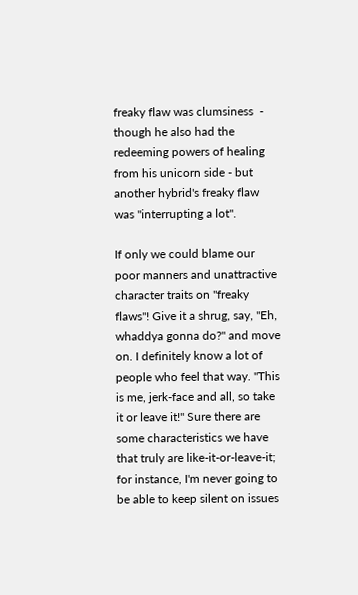freaky flaw was clumsiness  - though he also had the redeeming powers of healing from his unicorn side - but another hybrid's freaky flaw was "interrupting a lot".

If only we could blame our poor manners and unattractive character traits on "freaky flaws"! Give it a shrug, say, "Eh, whaddya gonna do?" and move on. I definitely know a lot of people who feel that way. "This is me, jerk-face and all, so take it or leave it!" Sure there are some characteristics we have that truly are like-it-or-leave-it; for instance, I'm never going to be able to keep silent on issues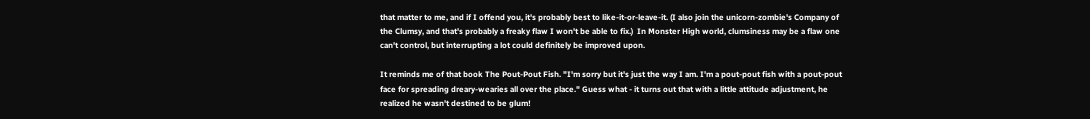that matter to me, and if I offend you, it's probably best to like-it-or-leave-it. (I also join the unicorn-zombie's Company of the Clumsy, and that's probably a freaky flaw I won't be able to fix.)  In Monster High world, clumsiness may be a flaw one can't control, but interrupting a lot could definitely be improved upon.

It reminds me of that book The Pout-Pout Fish. "I'm sorry but it's just the way I am. I'm a pout-pout fish with a pout-pout face for spreading dreary-wearies all over the place." Guess what - it turns out that with a little attitude adjustment, he realized he wasn't destined to be glum!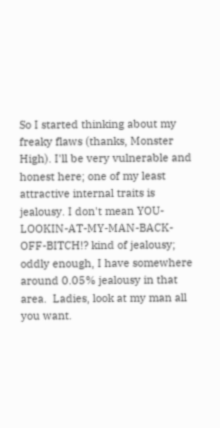So I started thinking about my freaky flaws (thanks, Monster High). I'll be very vulnerable and honest here; one of my least attractive internal traits is jealousy. I don't mean YOU-LOOKIN-AT-MY-MAN-BACK-OFF-BITCH!? kind of jealousy; oddly enough, I have somewhere around 0.05% jealousy in that area.  Ladies, look at my man all you want.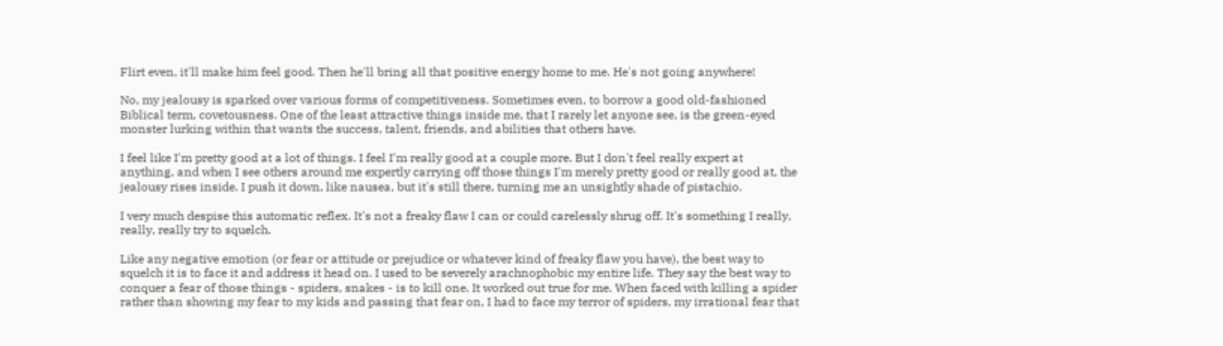Flirt even, it'll make him feel good. Then he'll bring all that positive energy home to me. He's not going anywhere!

No, my jealousy is sparked over various forms of competitiveness. Sometimes even, to borrow a good old-fashioned Biblical term, covetousness. One of the least attractive things inside me, that I rarely let anyone see, is the green-eyed monster lurking within that wants the success, talent, friends, and abilities that others have.

I feel like I'm pretty good at a lot of things. I feel I'm really good at a couple more. But I don't feel really expert at anything, and when I see others around me expertly carrying off those things I'm merely pretty good or really good at, the jealousy rises inside. I push it down, like nausea, but it's still there, turning me an unsightly shade of pistachio.

I very much despise this automatic reflex. It's not a freaky flaw I can or could carelessly shrug off. It's something I really, really, really try to squelch.

Like any negative emotion (or fear or attitude or prejudice or whatever kind of freaky flaw you have), the best way to squelch it is to face it and address it head on. I used to be severely arachnophobic my entire life. They say the best way to conquer a fear of those things - spiders, snakes - is to kill one. It worked out true for me. When faced with killing a spider rather than showing my fear to my kids and passing that fear on, I had to face my terror of spiders, my irrational fear that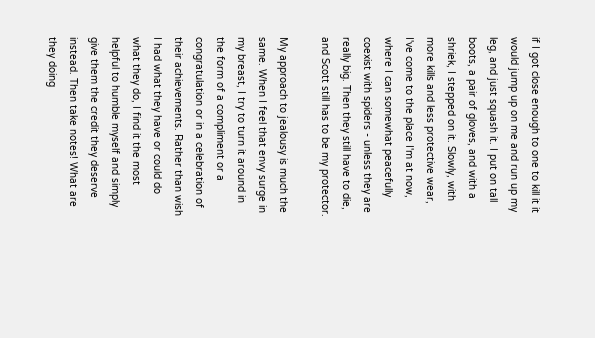if I got close enough to one to kill it it would jump up on me and run up my leg, and just squash it. I put on tall boots, a pair of gloves, and with a shriek, I stepped on it. Slowly, with more kills and less protective wear, I've come to the place I'm at now, where I can somewhat peacefully coexist with spiders - unless they are really big. Then they still have to die, and Scott still has to be my protector.

My approach to jealousy is much the same. When I feel that envy surge in my breast, I try to turn it around in the form of a compliment or a congratulation or in a celebration of their achievements. Rather than wish I had what they have or could do what they do, I find it the most helpful to humble myself and simply give them the credit they deserve instead. Then take notes! What are they doing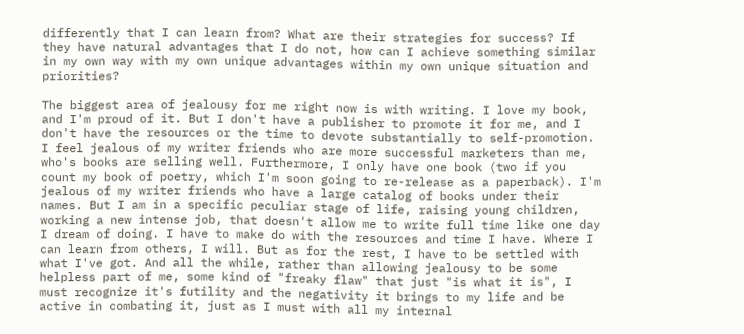differently that I can learn from? What are their strategies for success? If they have natural advantages that I do not, how can I achieve something similar in my own way with my own unique advantages within my own unique situation and priorities?

The biggest area of jealousy for me right now is with writing. I love my book, and I'm proud of it. But I don't have a publisher to promote it for me, and I don't have the resources or the time to devote substantially to self-promotion. I feel jealous of my writer friends who are more successful marketers than me, who's books are selling well. Furthermore, I only have one book (two if you count my book of poetry, which I'm soon going to re-release as a paperback). I'm jealous of my writer friends who have a large catalog of books under their names. But I am in a specific peculiar stage of life, raising young children, working a new intense job, that doesn't allow me to write full time like one day I dream of doing. I have to make do with the resources and time I have. Where I can learn from others, I will. But as for the rest, I have to be settled with what I've got. And all the while, rather than allowing jealousy to be some helpless part of me, some kind of "freaky flaw" that just "is what it is", I must recognize it's futility and the negativity it brings to my life and be active in combating it, just as I must with all my internal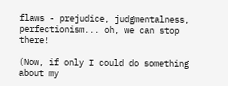flaws - prejudice, judgmentalness, perfectionism... oh, we can stop there!

(Now, if only I could do something about my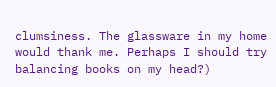clumsiness. The glassware in my home would thank me. Perhaps I should try balancing books on my head?)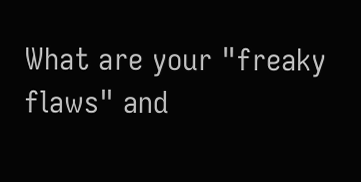What are your "freaky flaws" and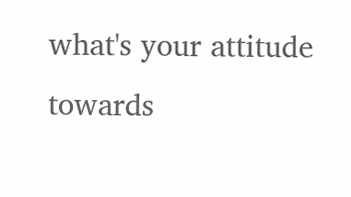what's your attitude towards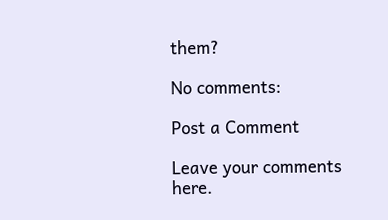them?

No comments:

Post a Comment

Leave your comments here.